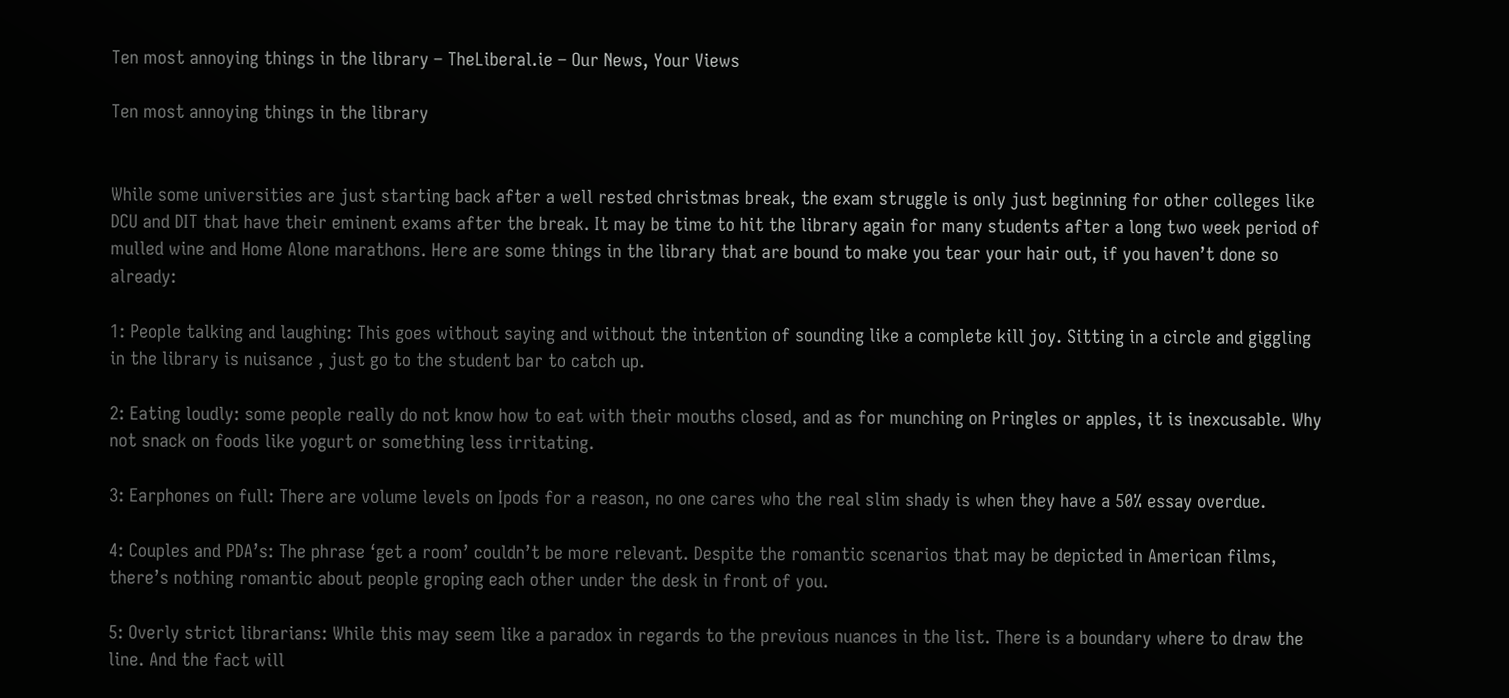Ten most annoying things in the library – TheLiberal.ie – Our News, Your Views

Ten most annoying things in the library


While some universities are just starting back after a well rested christmas break, the exam struggle is only just beginning for other colleges like DCU and DIT that have their eminent exams after the break. It may be time to hit the library again for many students after a long two week period of mulled wine and Home Alone marathons. Here are some things in the library that are bound to make you tear your hair out, if you haven’t done so already:

1: People talking and laughing: This goes without saying and without the intention of sounding like a complete kill joy. Sitting in a circle and giggling in the library is nuisance , just go to the student bar to catch up.

2: Eating loudly: some people really do not know how to eat with their mouths closed, and as for munching on Pringles or apples, it is inexcusable. Why not snack on foods like yogurt or something less irritating.

3: Earphones on full: There are volume levels on Ipods for a reason, no one cares who the real slim shady is when they have a 50% essay overdue.

4: Couples and PDA’s: The phrase ‘get a room’ couldn’t be more relevant. Despite the romantic scenarios that may be depicted in American films, there’s nothing romantic about people groping each other under the desk in front of you.

5: Overly strict librarians: While this may seem like a paradox in regards to the previous nuances in the list. There is a boundary where to draw the line. And the fact will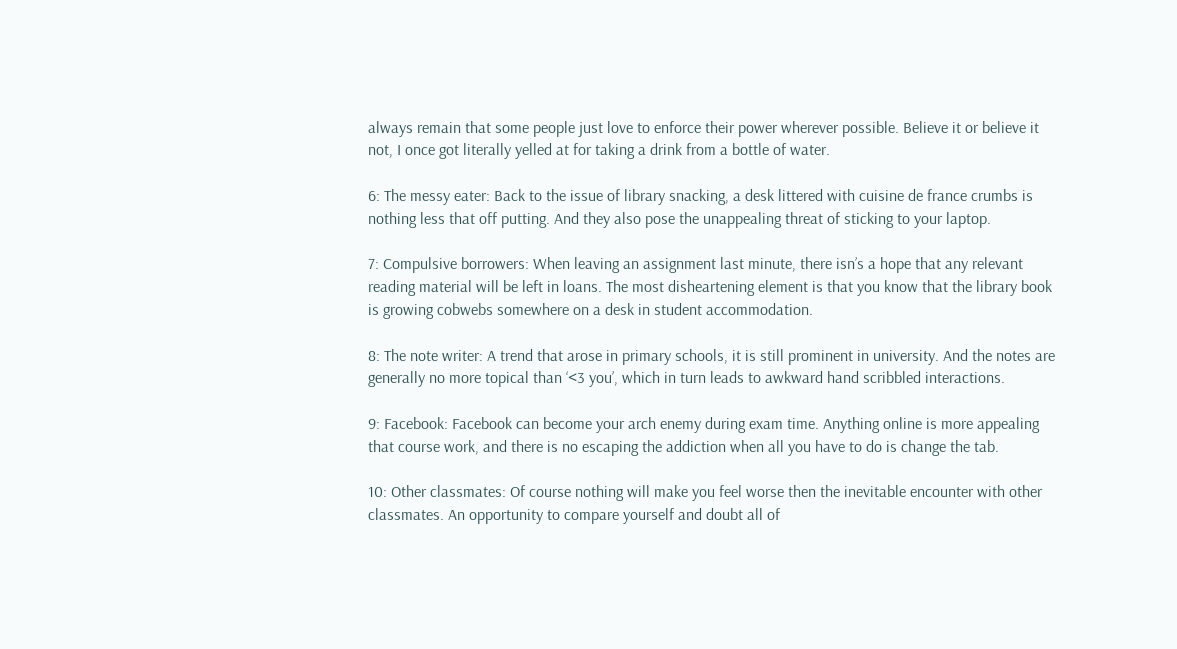always remain that some people just love to enforce their power wherever possible. Believe it or believe it not, I once got literally yelled at for taking a drink from a bottle of water.

6: The messy eater: Back to the issue of library snacking, a desk littered with cuisine de france crumbs is nothing less that off putting. And they also pose the unappealing threat of sticking to your laptop.

7: Compulsive borrowers: When leaving an assignment last minute, there isn’s a hope that any relevant reading material will be left in loans. The most disheartening element is that you know that the library book is growing cobwebs somewhere on a desk in student accommodation.

8: The note writer: A trend that arose in primary schools, it is still prominent in university. And the notes are generally no more topical than ‘<3 you’, which in turn leads to awkward hand scribbled interactions.

9: Facebook: Facebook can become your arch enemy during exam time. Anything online is more appealing that course work, and there is no escaping the addiction when all you have to do is change the tab.

10: Other classmates: Of course nothing will make you feel worse then the inevitable encounter with other classmates. An opportunity to compare yourself and doubt all of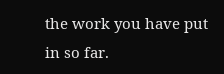the work you have put in so far.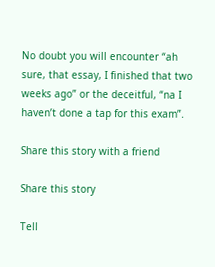No doubt you will encounter “ah sure, that essay, I finished that two weeks ago” or the deceitful, “na I haven’t done a tap for this exam”.

Share this story with a friend

Share this story

Tell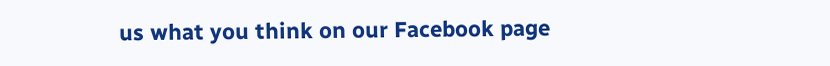us what you think on our Facebook page